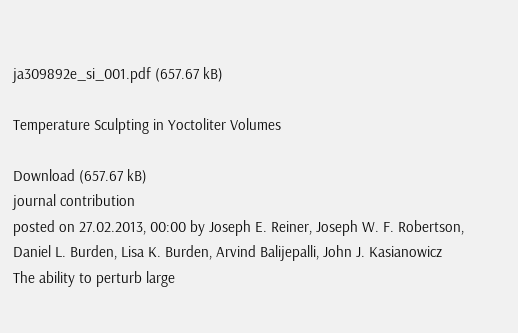ja309892e_si_001.pdf (657.67 kB)

Temperature Sculpting in Yoctoliter Volumes

Download (657.67 kB)
journal contribution
posted on 27.02.2013, 00:00 by Joseph E. Reiner, Joseph W. F. Robertson, Daniel L. Burden, Lisa K. Burden, Arvind Balijepalli, John J. Kasianowicz
The ability to perturb large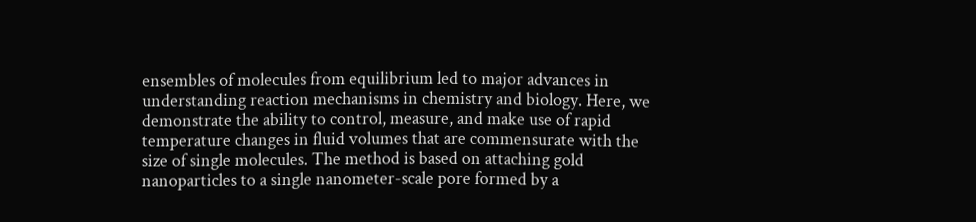ensembles of molecules from equilibrium led to major advances in understanding reaction mechanisms in chemistry and biology. Here, we demonstrate the ability to control, measure, and make use of rapid temperature changes in fluid volumes that are commensurate with the size of single molecules. The method is based on attaching gold nanoparticles to a single nanometer-scale pore formed by a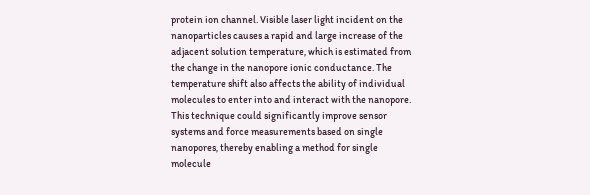protein ion channel. Visible laser light incident on the nanoparticles causes a rapid and large increase of the adjacent solution temperature, which is estimated from the change in the nanopore ionic conductance. The temperature shift also affects the ability of individual molecules to enter into and interact with the nanopore. This technique could significantly improve sensor systems and force measurements based on single nanopores, thereby enabling a method for single molecule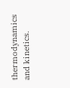thermodynamics and kinetics.